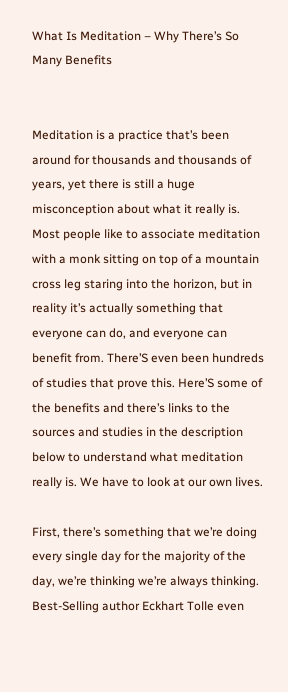What Is Meditation – Why There’s So Many Benefits


Meditation is a practice that’s been around for thousands and thousands of years, yet there is still a huge misconception about what it really is. Most people like to associate meditation with a monk sitting on top of a mountain cross leg staring into the horizon, but in reality it’s actually something that everyone can do, and everyone can benefit from. There’S even been hundreds of studies that prove this. Here’S some of the benefits and there’s links to the sources and studies in the description below to understand what meditation really is. We have to look at our own lives.

First, there’s something that we’re doing every single day for the majority of the day, we’re thinking we’re always thinking. Best-Selling author Eckhart Tolle even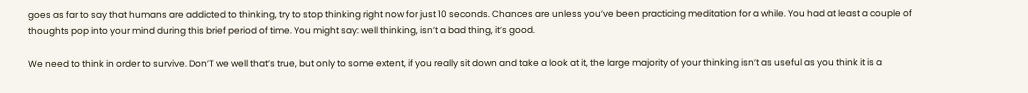goes as far to say that humans are addicted to thinking, try to stop thinking right now for just 10 seconds. Chances are unless you’ve been practicing meditation for a while. You had at least a couple of thoughts pop into your mind during this brief period of time. You might say: well thinking, isn’t a bad thing, it’s good.

We need to think in order to survive. Don’T we well that’s true, but only to some extent, if you really sit down and take a look at it, the large majority of your thinking isn’t as useful as you think it is a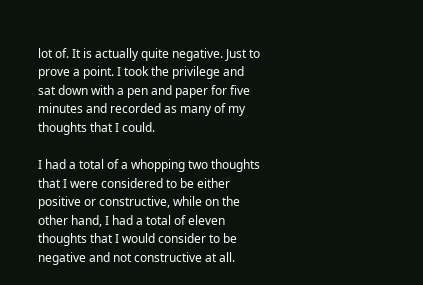lot of. It is actually quite negative. Just to prove a point. I took the privilege and sat down with a pen and paper for five minutes and recorded as many of my thoughts that I could.

I had a total of a whopping two thoughts that I were considered to be either positive or constructive, while on the other hand, I had a total of eleven thoughts that I would consider to be negative and not constructive at all.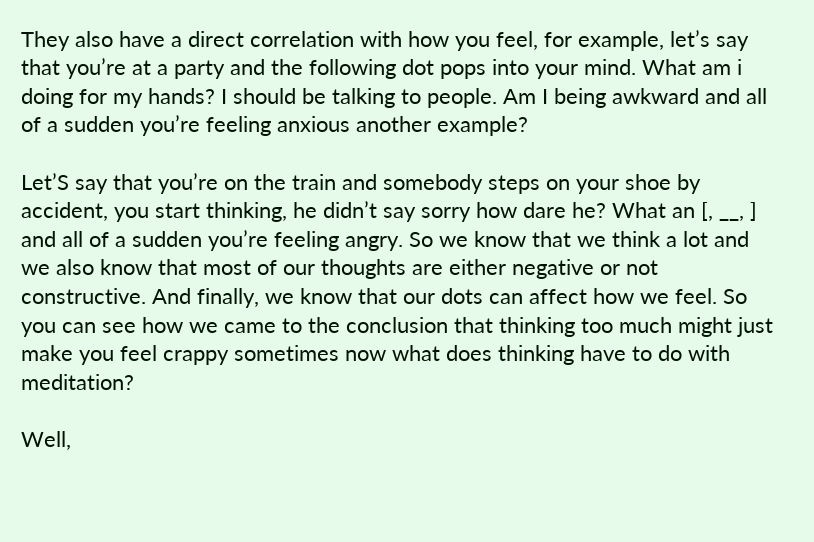They also have a direct correlation with how you feel, for example, let’s say that you’re at a party and the following dot pops into your mind. What am i doing for my hands? I should be talking to people. Am I being awkward and all of a sudden you’re feeling anxious another example?

Let’S say that you’re on the train and somebody steps on your shoe by accident, you start thinking, he didn’t say sorry how dare he? What an [, __, ] and all of a sudden you’re feeling angry. So we know that we think a lot and we also know that most of our thoughts are either negative or not constructive. And finally, we know that our dots can affect how we feel. So you can see how we came to the conclusion that thinking too much might just make you feel crappy sometimes now what does thinking have to do with meditation?

Well,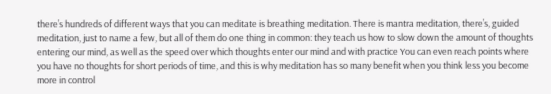there’s hundreds of different ways that you can meditate is breathing meditation. There is mantra meditation, there’s, guided meditation, just to name a few, but all of them do one thing in common: they teach us how to slow down the amount of thoughts entering our mind, as well as the speed over which thoughts enter our mind and with practice You can even reach points where you have no thoughts for short periods of time, and this is why meditation has so many benefit when you think less you become more in control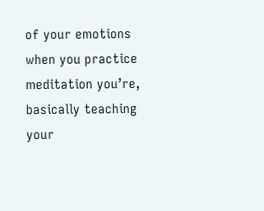of your emotions when you practice meditation you’re, basically teaching your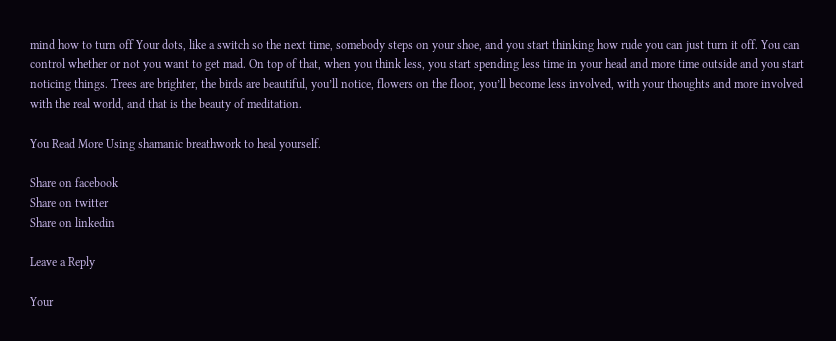mind how to turn off Your dots, like a switch so the next time, somebody steps on your shoe, and you start thinking how rude you can just turn it off. You can control whether or not you want to get mad. On top of that, when you think less, you start spending less time in your head and more time outside and you start noticing things. Trees are brighter, the birds are beautiful, you’ll notice, flowers on the floor, you’ll become less involved, with your thoughts and more involved with the real world, and that is the beauty of meditation.

You Read More Using shamanic breathwork to heal yourself.

Share on facebook
Share on twitter
Share on linkedin

Leave a Reply

Your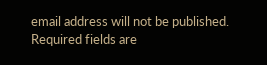email address will not be published. Required fields are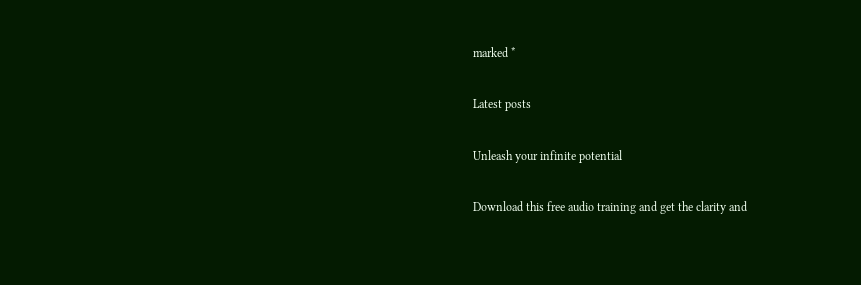marked *

Latest posts

Unleash your infinite potential

Download this free audio training and get the clarity and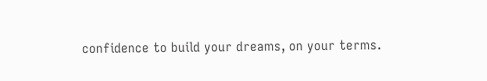confidence to build your dreams, on your terms.